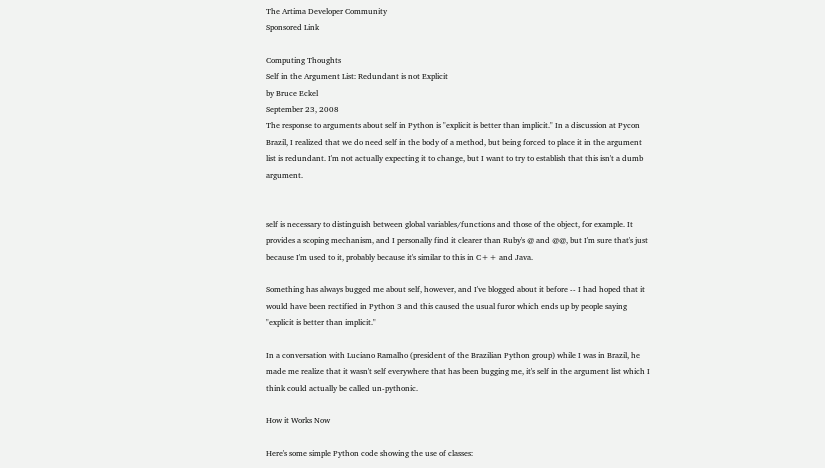The Artima Developer Community
Sponsored Link

Computing Thoughts
Self in the Argument List: Redundant is not Explicit
by Bruce Eckel
September 23, 2008
The response to arguments about self in Python is "explicit is better than implicit." In a discussion at Pycon Brazil, I realized that we do need self in the body of a method, but being forced to place it in the argument list is redundant. I'm not actually expecting it to change, but I want to try to establish that this isn't a dumb argument.


self is necessary to distinguish between global variables/functions and those of the object, for example. It provides a scoping mechanism, and I personally find it clearer than Ruby's @ and @@, but I'm sure that's just because I'm used to it, probably because it's similar to this in C++ and Java.

Something has always bugged me about self, however, and I've blogged about it before -- I had hoped that it would have been rectified in Python 3 and this caused the usual furor which ends up by people saying "explicit is better than implicit."

In a conversation with Luciano Ramalho (president of the Brazilian Python group) while I was in Brazil, he made me realize that it wasn't self everywhere that has been bugging me, it's self in the argument list which I think could actually be called un-pythonic.

How it Works Now

Here's some simple Python code showing the use of classes: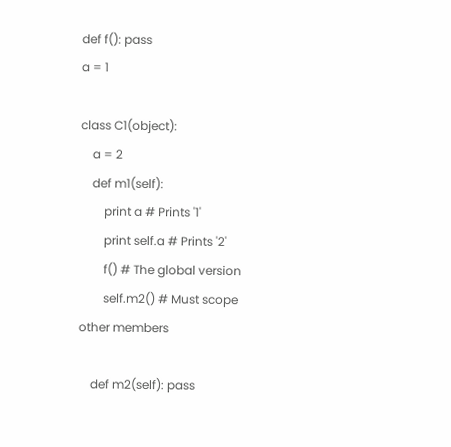def f(): pass
a = 1

class C1(object):
    a = 2
    def m1(self):
        print a # Prints '1'
        print self.a # Prints '2'
        f() # The global version
        self.m2() # Must scope other members

    def m2(self): pass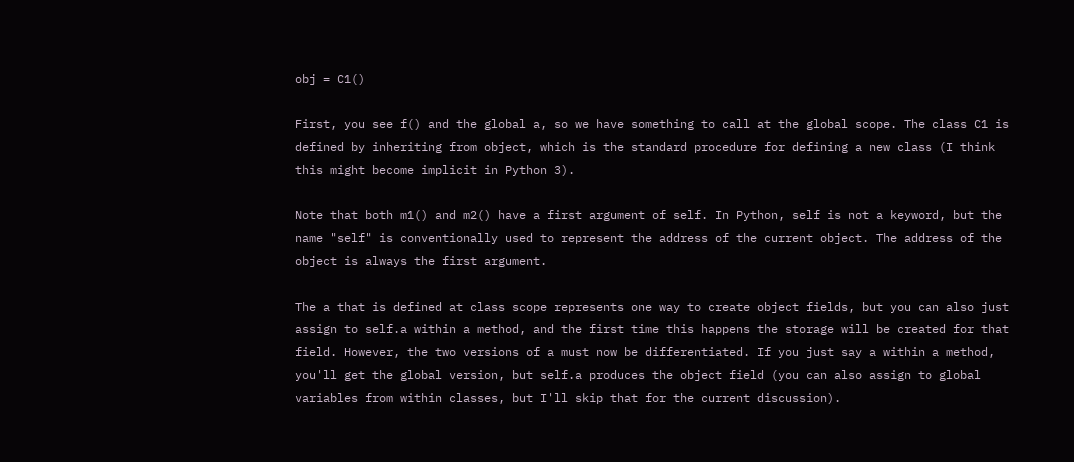obj = C1()

First, you see f() and the global a, so we have something to call at the global scope. The class C1 is defined by inheriting from object, which is the standard procedure for defining a new class (I think this might become implicit in Python 3).

Note that both m1() and m2() have a first argument of self. In Python, self is not a keyword, but the name "self" is conventionally used to represent the address of the current object. The address of the object is always the first argument.

The a that is defined at class scope represents one way to create object fields, but you can also just assign to self.a within a method, and the first time this happens the storage will be created for that field. However, the two versions of a must now be differentiated. If you just say a within a method, you'll get the global version, but self.a produces the object field (you can also assign to global variables from within classes, but I'll skip that for the current discussion).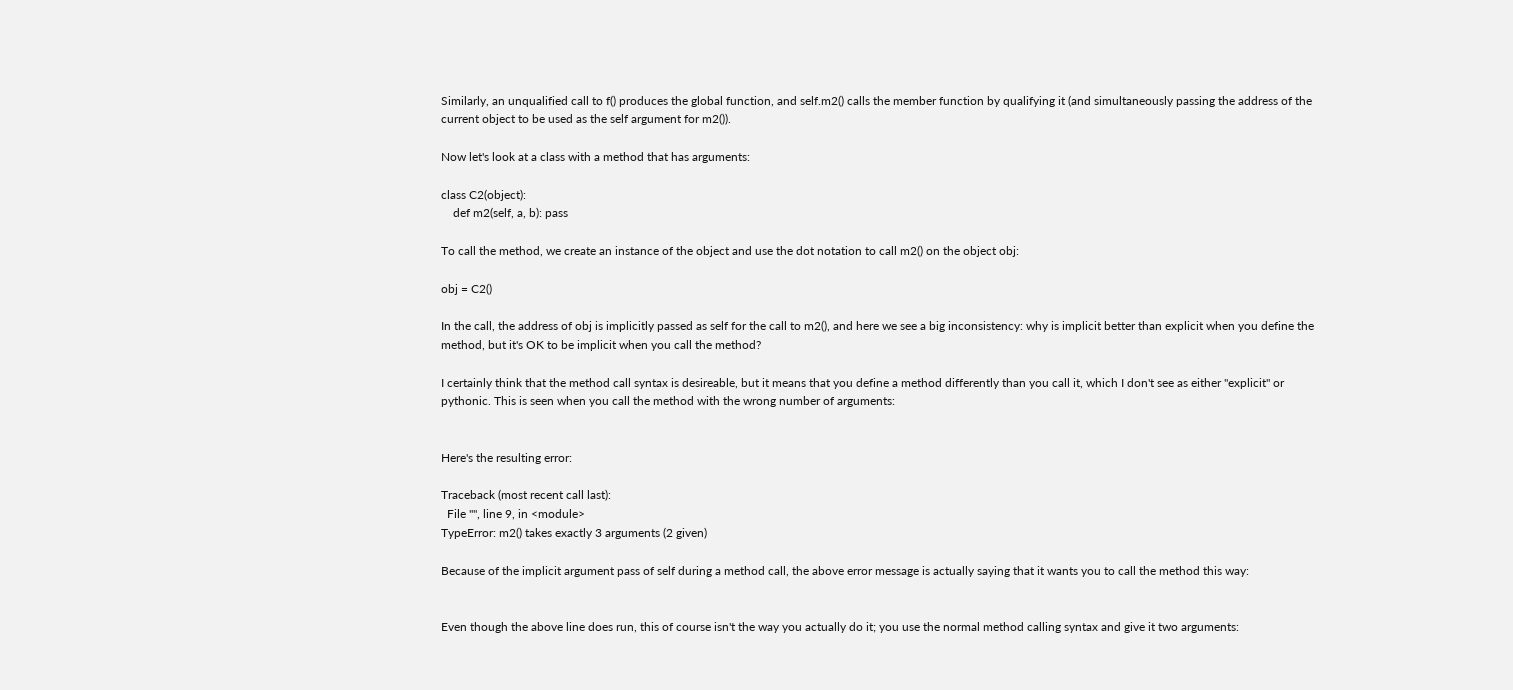Similarly, an unqualified call to f() produces the global function, and self.m2() calls the member function by qualifying it (and simultaneously passing the address of the current object to be used as the self argument for m2()).

Now let's look at a class with a method that has arguments:

class C2(object):
    def m2(self, a, b): pass

To call the method, we create an instance of the object and use the dot notation to call m2() on the object obj:

obj = C2()

In the call, the address of obj is implicitly passed as self for the call to m2(), and here we see a big inconsistency: why is implicit better than explicit when you define the method, but it's OK to be implicit when you call the method?

I certainly think that the method call syntax is desireable, but it means that you define a method differently than you call it, which I don't see as either "explicit" or pythonic. This is seen when you call the method with the wrong number of arguments:


Here's the resulting error:

Traceback (most recent call last):
  File "", line 9, in <module>
TypeError: m2() takes exactly 3 arguments (2 given)

Because of the implicit argument pass of self during a method call, the above error message is actually saying that it wants you to call the method this way:


Even though the above line does run, this of course isn't the way you actually do it; you use the normal method calling syntax and give it two arguments: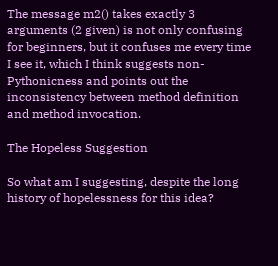The message m2() takes exactly 3 arguments (2 given) is not only confusing for beginners, but it confuses me every time I see it, which I think suggests non-Pythonicness and points out the inconsistency between method definition and method invocation.

The Hopeless Suggestion

So what am I suggesting, despite the long history of hopelessness for this idea?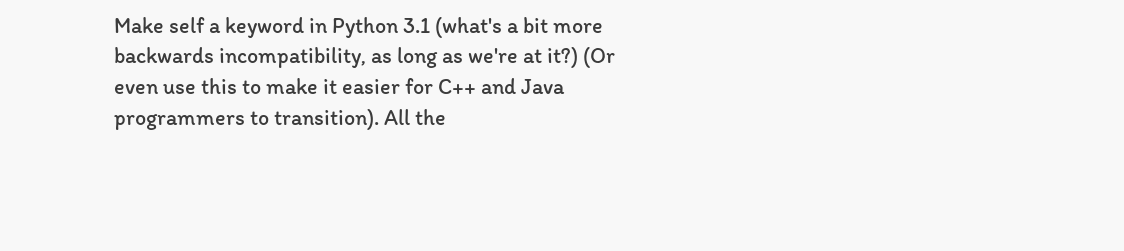Make self a keyword in Python 3.1 (what's a bit more backwards incompatibility, as long as we're at it?) (Or even use this to make it easier for C++ and Java programmers to transition). All the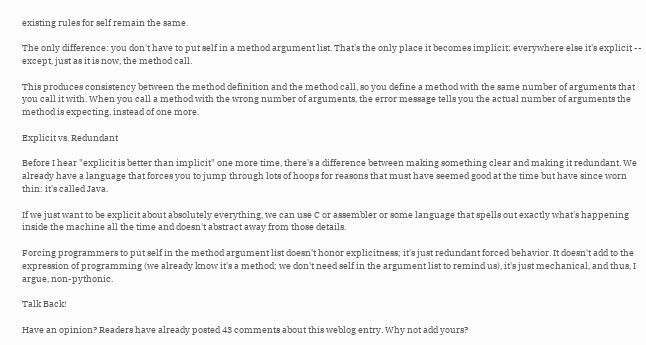existing rules for self remain the same.

The only difference: you don't have to put self in a method argument list. That's the only place it becomes implicit; everywhere else it's explicit -- except, just as it is now, the method call.

This produces consistency between the method definition and the method call, so you define a method with the same number of arguments that you call it with. When you call a method with the wrong number of arguments, the error message tells you the actual number of arguments the method is expecting, instead of one more.

Explicit vs. Redundant

Before I hear "explicit is better than implicit" one more time, there's a difference between making something clear and making it redundant. We already have a language that forces you to jump through lots of hoops for reasons that must have seemed good at the time but have since worn thin: it's called Java.

If we just want to be explicit about absolutely everything, we can use C or assembler or some language that spells out exactly what's happening inside the machine all the time and doesn't abstract away from those details.

Forcing programmers to put self in the method argument list doesn't honor explicitness; it's just redundant forced behavior. It doesn't add to the expression of programming (we already know it's a method; we don't need self in the argument list to remind us), it's just mechanical, and thus, I argue, non-pythonic.

Talk Back!

Have an opinion? Readers have already posted 43 comments about this weblog entry. Why not add yours?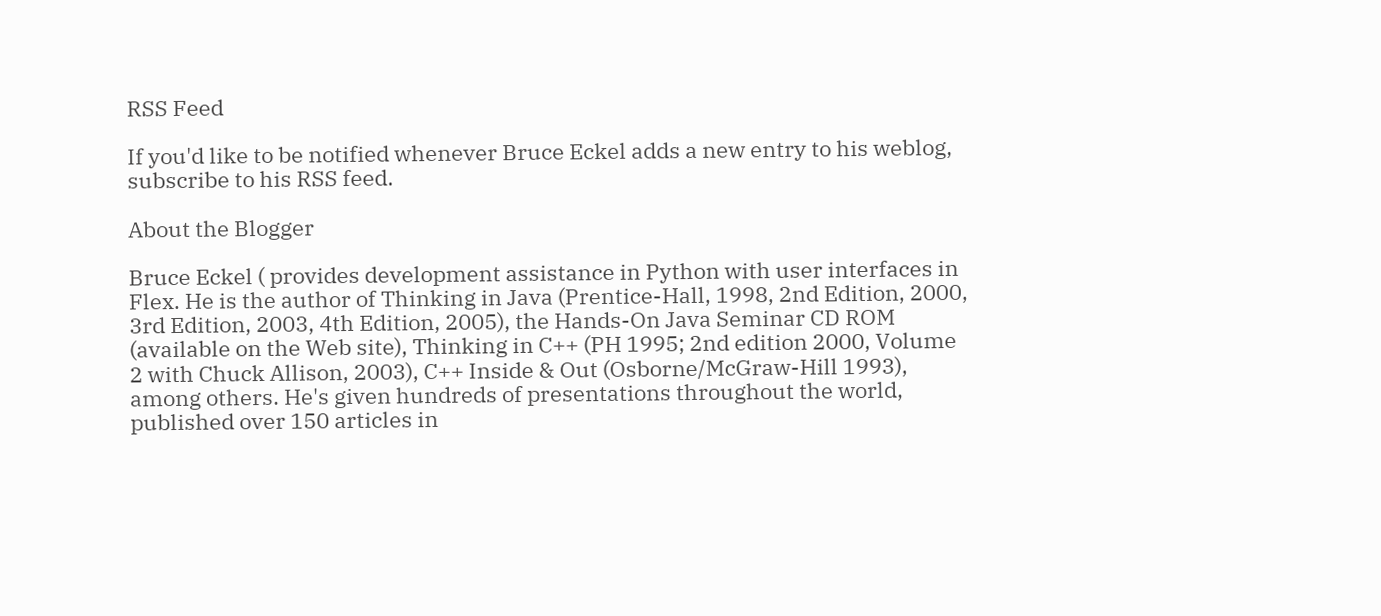RSS Feed

If you'd like to be notified whenever Bruce Eckel adds a new entry to his weblog, subscribe to his RSS feed.

About the Blogger

Bruce Eckel ( provides development assistance in Python with user interfaces in Flex. He is the author of Thinking in Java (Prentice-Hall, 1998, 2nd Edition, 2000, 3rd Edition, 2003, 4th Edition, 2005), the Hands-On Java Seminar CD ROM (available on the Web site), Thinking in C++ (PH 1995; 2nd edition 2000, Volume 2 with Chuck Allison, 2003), C++ Inside & Out (Osborne/McGraw-Hill 1993), among others. He's given hundreds of presentations throughout the world, published over 150 articles in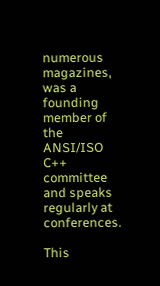numerous magazines, was a founding member of the ANSI/ISO C++ committee and speaks regularly at conferences.

This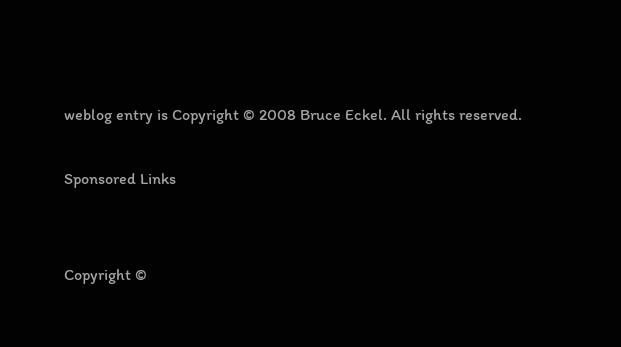weblog entry is Copyright © 2008 Bruce Eckel. All rights reserved.

Sponsored Links


Copyright ©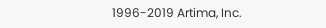1996-2019 Artima, Inc.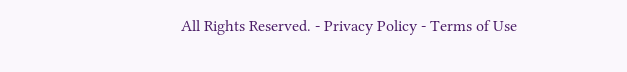All Rights Reserved. - Privacy Policy - Terms of Use